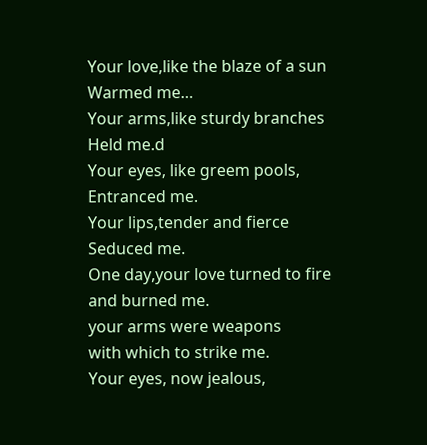Your love,like the blaze of a sun
Warmed me…
Your arms,like sturdy branches
Held me.d
Your eyes, like greem pools,
Entranced me.
Your lips,tender and fierce
Seduced me.
One day,your love turned to fire
and burned me.
your arms were weapons
with which to strike me.
Your eyes, now jealous,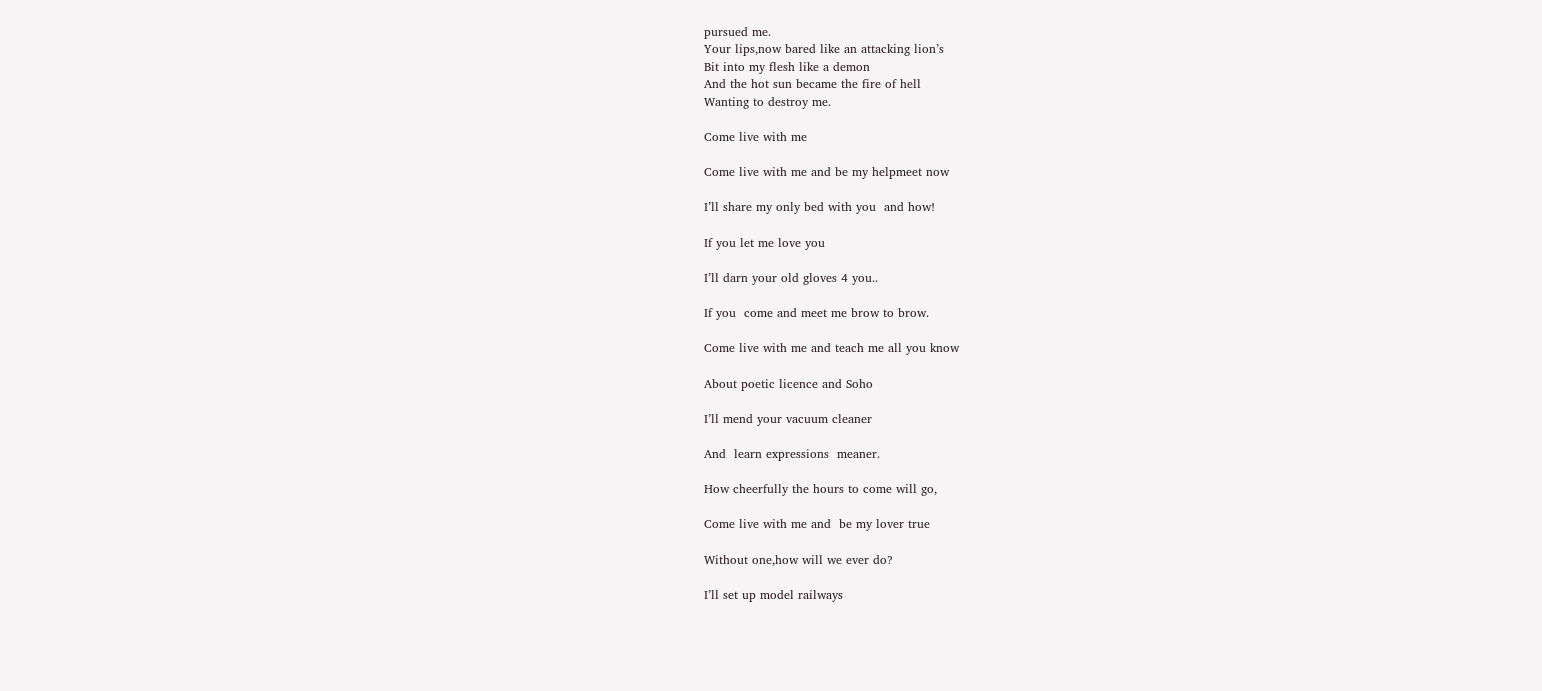pursued me.
Your lips,now bared like an attacking lion’s
Bit into my flesh like a demon
And the hot sun became the fire of hell
Wanting to destroy me.

Come live with me

Come live with me and be my helpmeet now

I’ll share my only bed with you  and how!

If you let me love you

I’ll darn your old gloves 4 you..

If you  come and meet me brow to brow.

Come live with me and teach me all you know

About poetic licence and Soho

I’ll mend your vacuum cleaner

And  learn expressions  meaner.

How cheerfully the hours to come will go,

Come live with me and  be my lover true

Without one,how will we ever do?

I’ll set up model railways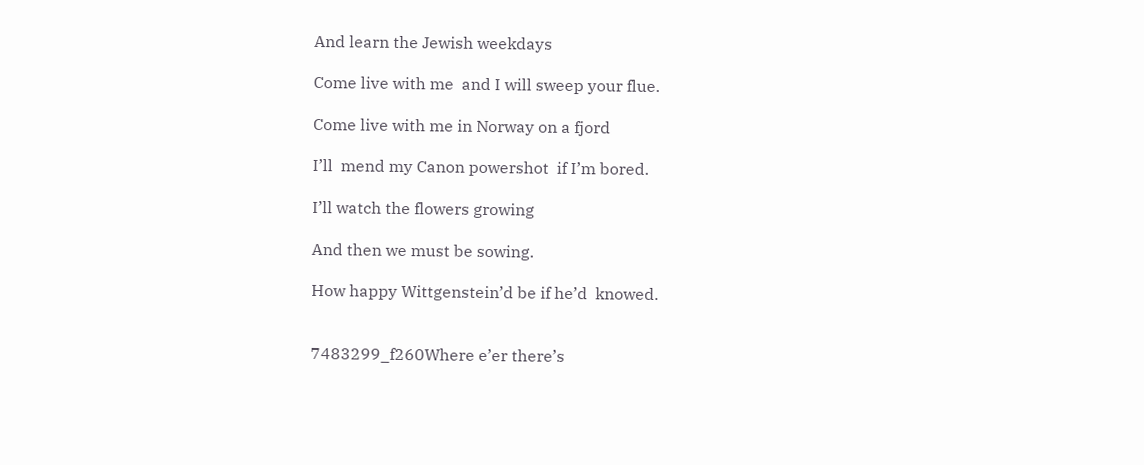And learn the Jewish weekdays

Come live with me  and I will sweep your flue.

Come live with me in Norway on a fjord

I’ll  mend my Canon powershot  if I’m bored.

I’ll watch the flowers growing

And then we must be sowing.

How happy Wittgenstein’d be if he’d  knowed.


7483299_f260Where e’er there’s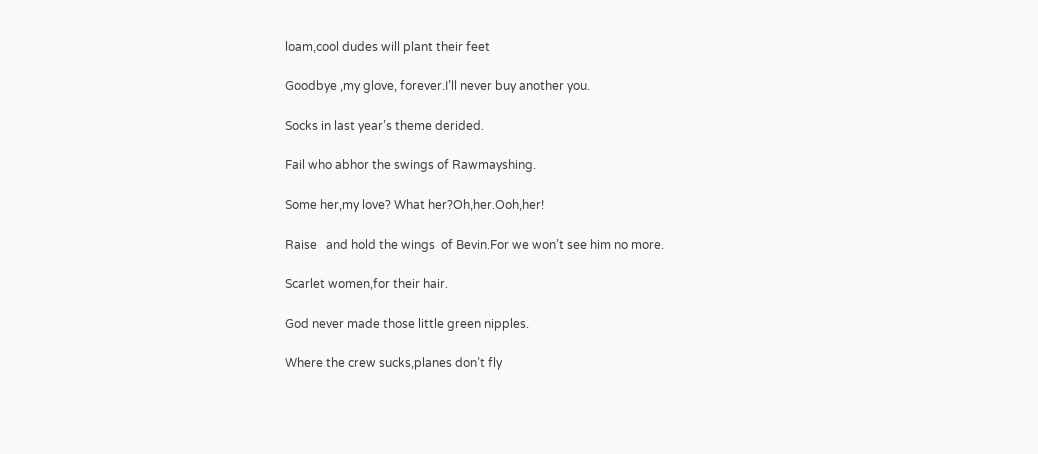loam,cool dudes will plant their feet

Goodbye ,my glove, forever.I’ll never buy another you.

Socks in last year’s theme derided.

Fail who abhor the swings of Rawmayshing.

Some her,my love? What her?Oh,her.Ooh,her!

Raise   and hold the wings  of Bevin.For we won’t see him no more.

Scarlet women,for their hair.

God never made those little green nipples.

Where the crew sucks,planes don’t fly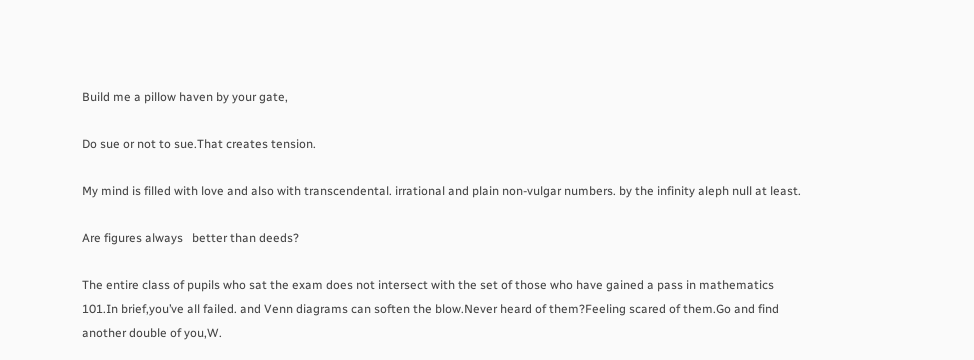Build me a pillow haven by your gate,

Do sue or not to sue.That creates tension.

My mind is filled with love and also with transcendental. irrational and plain non-vulgar numbers. by the infinity aleph null at least.

Are figures always   better than deeds?

The entire class of pupils who sat the exam does not intersect with the set of those who have gained a pass in mathematics 101.In brief,you’ve all failed. and Venn diagrams can soften the blow.Never heard of them?Feeling scared of them.Go and find another double of you,W.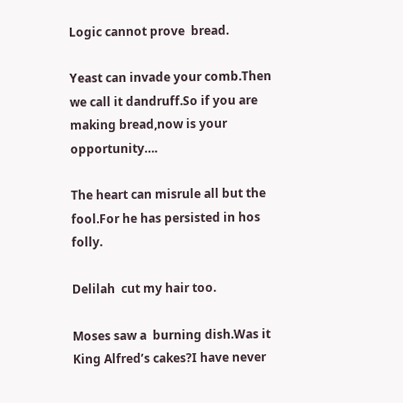Logic cannot prove  bread.

Yeast can invade your comb.Then we call it dandruff.So if you are making bread,now is your opportunity….

The heart can misrule all but the fool.For he has persisted in hos folly.

Delilah  cut my hair too.

Moses saw a  burning dish.Was it King Alfred’s cakes?I have never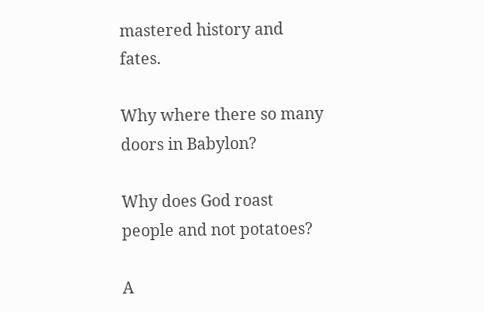mastered history and fates.

Why where there so many doors in Babylon?

Why does God roast people and not potatoes?

A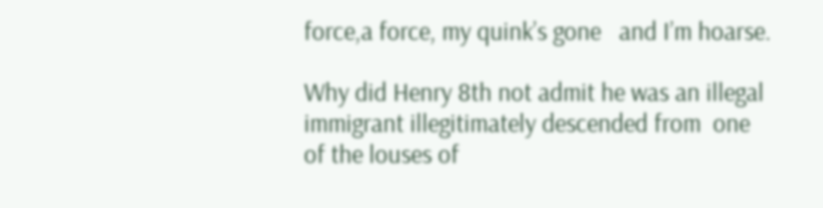force,a force, my quink’s gone   and I’m hoarse.

Why did Henry 8th not admit he was an illegal immigrant illegitimately descended from  one of the louses of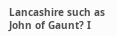Lancashire such as John of Gaunt? I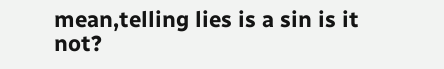mean,telling lies is a sin is it not?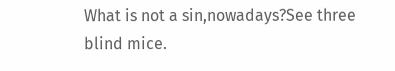What is not a sin,nowadays?See three blind mice.